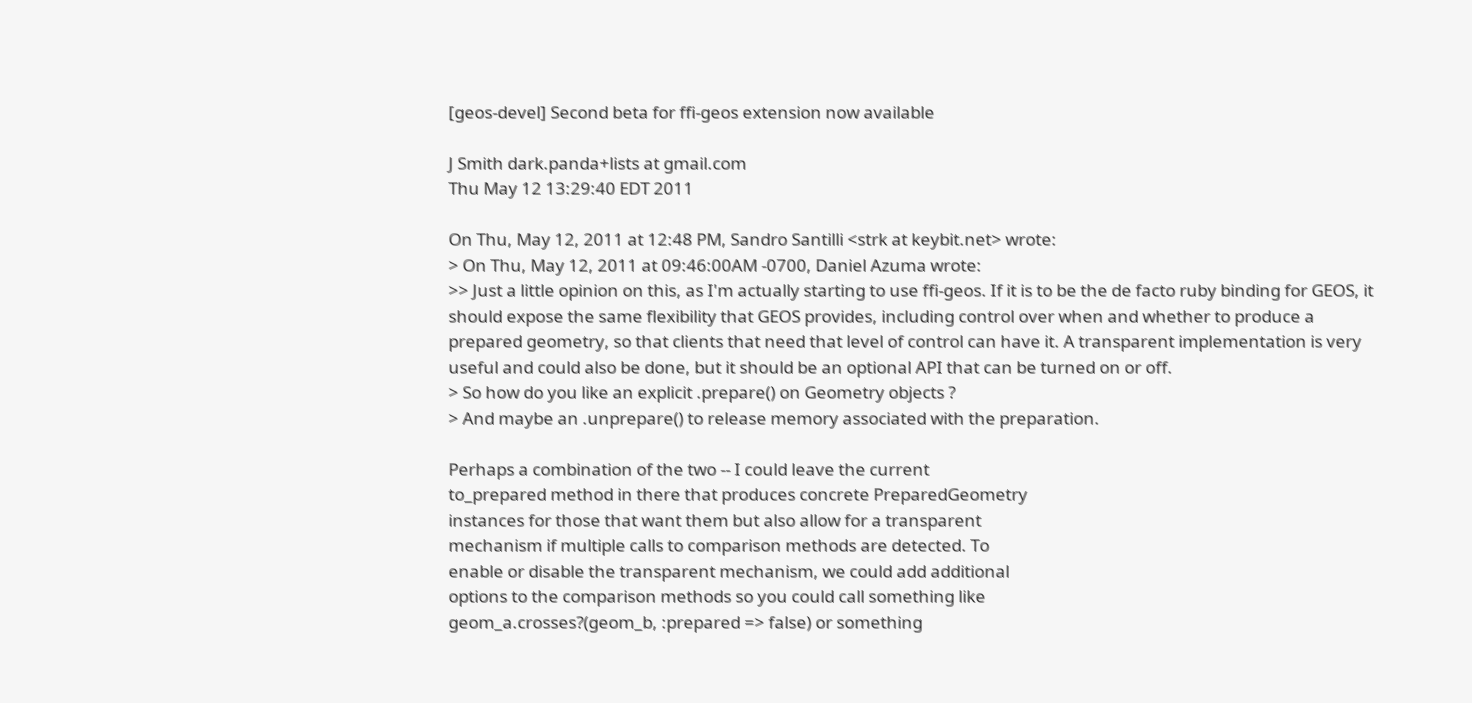[geos-devel] Second beta for ffi-geos extension now available

J Smith dark.panda+lists at gmail.com
Thu May 12 13:29:40 EDT 2011

On Thu, May 12, 2011 at 12:48 PM, Sandro Santilli <strk at keybit.net> wrote:
> On Thu, May 12, 2011 at 09:46:00AM -0700, Daniel Azuma wrote:
>> Just a little opinion on this, as I'm actually starting to use ffi-geos. If it is to be the de facto ruby binding for GEOS, it should expose the same flexibility that GEOS provides, including control over when and whether to produce a prepared geometry, so that clients that need that level of control can have it. A transparent implementation is very useful and could also be done, but it should be an optional API that can be turned on or off.
> So how do you like an explicit .prepare() on Geometry objects ?
> And maybe an .unprepare() to release memory associated with the preparation.

Perhaps a combination of the two -- I could leave the current
to_prepared method in there that produces concrete PreparedGeometry
instances for those that want them but also allow for a transparent
mechanism if multiple calls to comparison methods are detected. To
enable or disable the transparent mechanism, we could add additional
options to the comparison methods so you could call something like
geom_a.crosses?(geom_b, :prepared => false) or something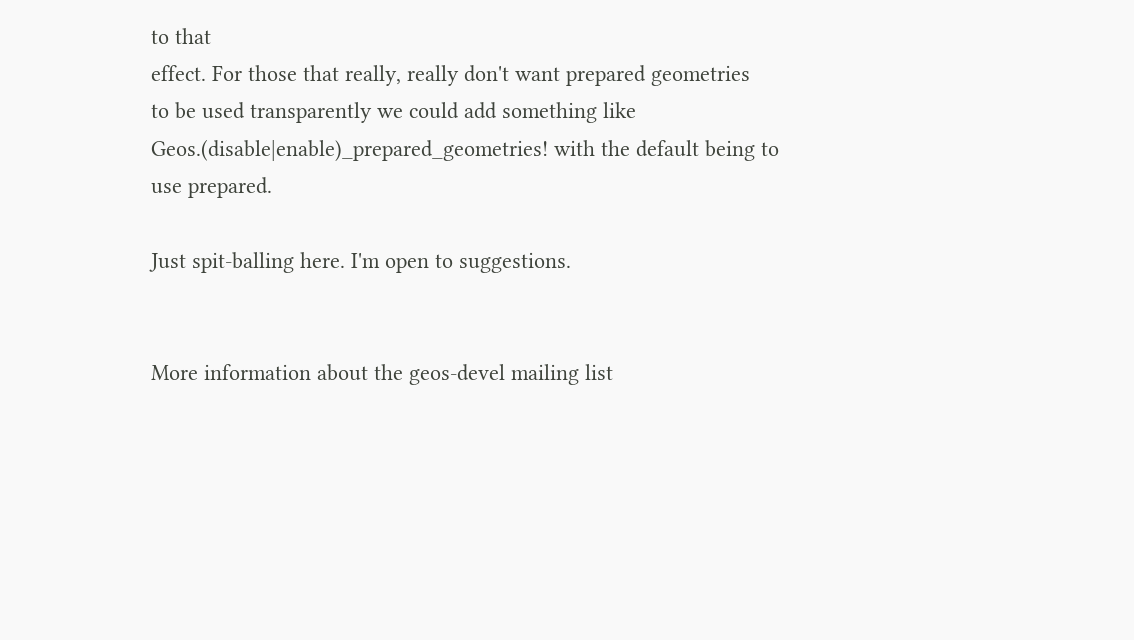to that
effect. For those that really, really don't want prepared geometries
to be used transparently we could add something like
Geos.(disable|enable)_prepared_geometries! with the default being to
use prepared.

Just spit-balling here. I'm open to suggestions.


More information about the geos-devel mailing list